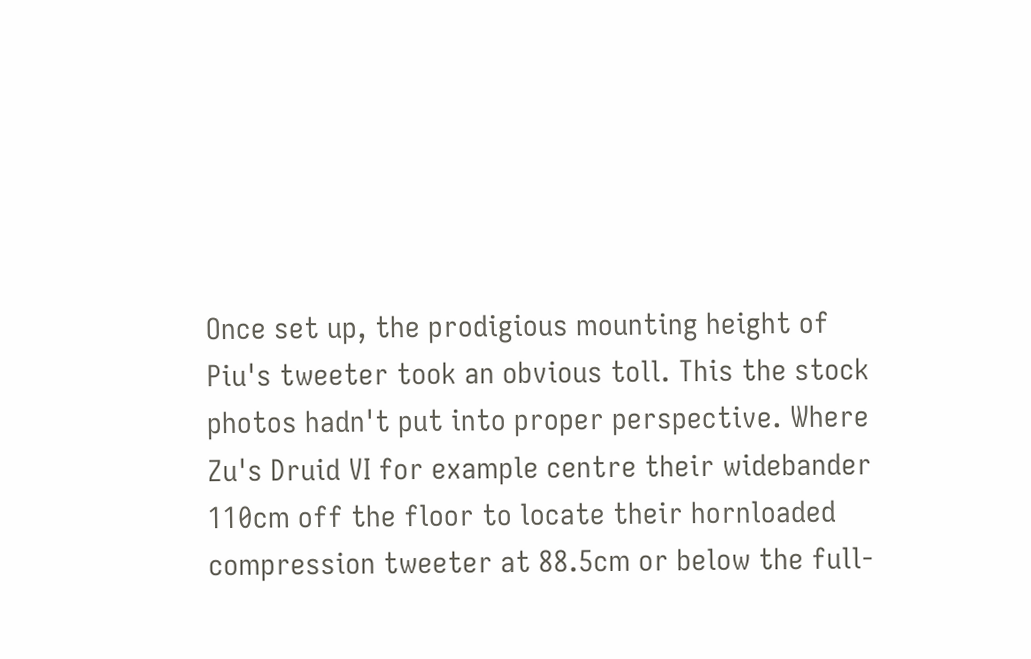Once set up, the prodigious mounting height of Piu's tweeter took an obvious toll. This the stock photos hadn't put into proper perspective. Where Zu's Druid VI for example centre their widebander 110cm off the floor to locate their hornloaded compression tweeter at 88.5cm or below the full-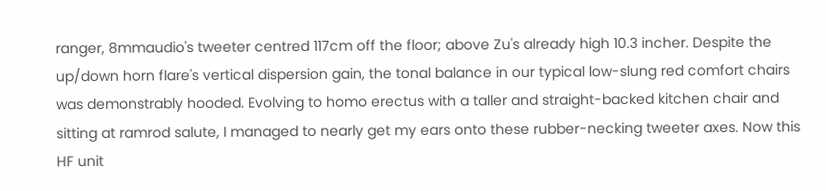ranger, 8mmaudio's tweeter centred 117cm off the floor; above Zu's already high 10.3 incher. Despite the up/down horn flare's vertical dispersion gain, the tonal balance in our typical low-slung red comfort chairs was demonstrably hooded. Evolving to homo erectus with a taller and straight-backed kitchen chair and sitting at ramrod salute, I managed to nearly get my ears onto these rubber-necking tweeter axes. Now this HF unit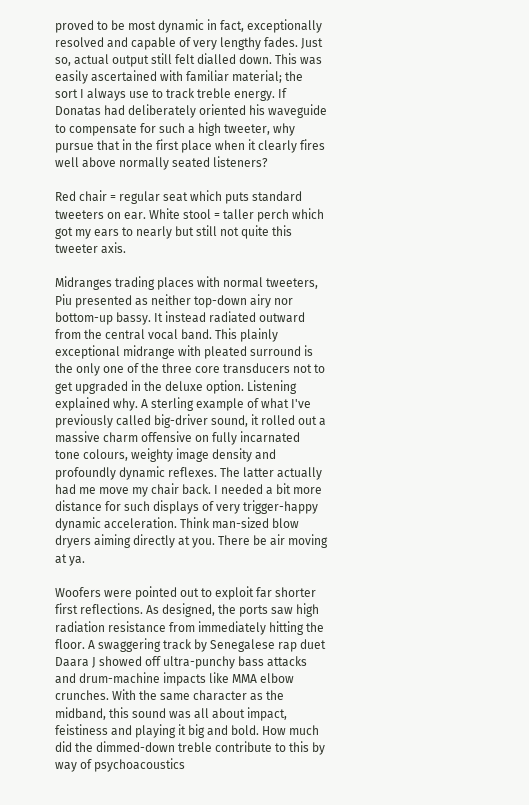proved to be most dynamic in fact, exceptionally resolved and capable of very lengthy fades. Just so, actual output still felt dialled down. This was easily ascertained with familiar material; the sort I always use to track treble energy. If Donatas had deliberately oriented his waveguide to compensate for such a high tweeter, why pursue that in the first place when it clearly fires well above normally seated listeners?

Red chair = regular seat which puts standard tweeters on ear. White stool = taller perch which got my ears to nearly but still not quite this tweeter axis.

Midranges trading places with normal tweeters, Piu presented as neither top-down airy nor bottom-up bassy. It instead radiated outward from the central vocal band. This plainly exceptional midrange with pleated surround is the only one of the three core transducers not to get upgraded in the deluxe option. Listening explained why. A sterling example of what I've previously called big-driver sound, it rolled out a massive charm offensive on fully incarnated tone colours, weighty image density and profoundly dynamic reflexes. The latter actually had me move my chair back. I needed a bit more distance for such displays of very trigger-happy dynamic acceleration. Think man-sized blow dryers aiming directly at you. There be air moving at ya.

Woofers were pointed out to exploit far shorter first reflections. As designed, the ports saw high radiation resistance from immediately hitting the floor. A swaggering track by Senegalese rap duet Daara J showed off ultra-punchy bass attacks and drum-machine impacts like MMA elbow crunches. With the same character as the midband, this sound was all about impact, feistiness and playing it big and bold. How much did the dimmed-down treble contribute to this by way of psychoacoustics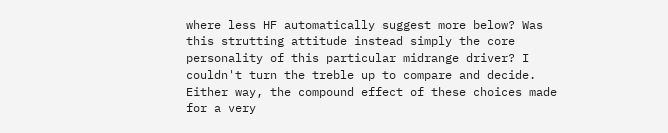where less HF automatically suggest more below? Was this strutting attitude instead simply the core personality of this particular midrange driver? I couldn't turn the treble up to compare and decide. Either way, the compound effect of these choices made for a very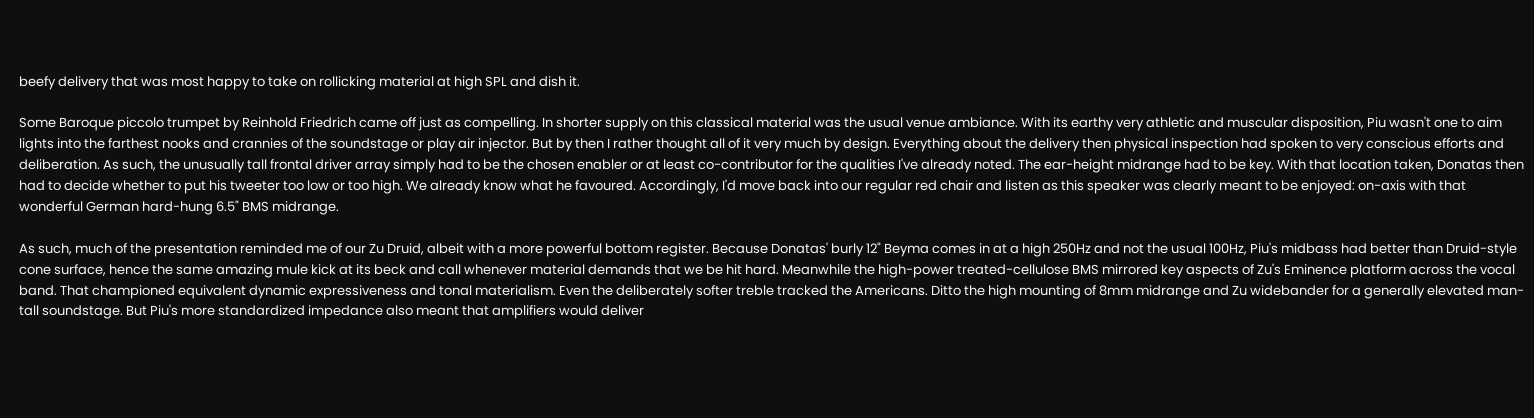beefy delivery that was most happy to take on rollicking material at high SPL and dish it.

Some Baroque piccolo trumpet by Reinhold Friedrich came off just as compelling. In shorter supply on this classical material was the usual venue ambiance. With its earthy very athletic and muscular disposition, Piu wasn't one to aim lights into the farthest nooks and crannies of the soundstage or play air injector. But by then I rather thought all of it very much by design. Everything about the delivery then physical inspection had spoken to very conscious efforts and deliberation. As such, the unusually tall frontal driver array simply had to be the chosen enabler or at least co-contributor for the qualities I've already noted. The ear-height midrange had to be key. With that location taken, Donatas then had to decide whether to put his tweeter too low or too high. We already know what he favoured. Accordingly, I'd move back into our regular red chair and listen as this speaker was clearly meant to be enjoyed: on-axis with that wonderful German hard-hung 6.5" BMS midrange.

As such, much of the presentation reminded me of our Zu Druid, albeit with a more powerful bottom register. Because Donatas' burly 12" Beyma comes in at a high 250Hz and not the usual 100Hz, Piu's midbass had better than Druid-style cone surface, hence the same amazing mule kick at its beck and call whenever material demands that we be hit hard. Meanwhile the high-power treated-cellulose BMS mirrored key aspects of Zu's Eminence platform across the vocal band. That championed equivalent dynamic expressiveness and tonal materialism. Even the deliberately softer treble tracked the Americans. Ditto the high mounting of 8mm midrange and Zu widebander for a generally elevated man-tall soundstage. But Piu's more standardized impedance also meant that amplifiers would deliver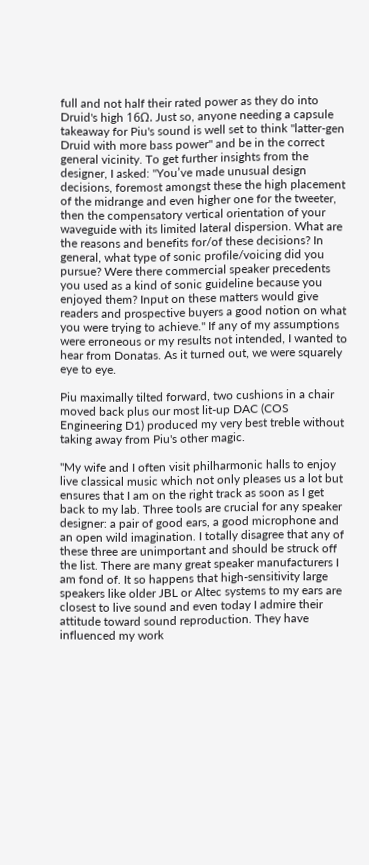full and not half their rated power as they do into Druid's high 16Ω. Just so, anyone needing a capsule takeaway for Piu's sound is well set to think "latter-gen Druid with more bass power" and be in the correct general vicinity. To get further insights from the designer, I asked: "You’ve made unusual design decisions, foremost amongst these the high placement of the midrange and even higher one for the tweeter, then the compensatory vertical orientation of your waveguide with its limited lateral dispersion. What are the reasons and benefits for/of these decisions? In general, what type of sonic profile/voicing did you pursue? Were there commercial speaker precedents you used as a kind of sonic guideline because you enjoyed them? Input on these matters would give readers and prospective buyers a good notion on what you were trying to achieve." If any of my assumptions were erroneous or my results not intended, I wanted to hear from Donatas. As it turned out, we were squarely eye to eye.

Piu maximally tilted forward, two cushions in a chair moved back plus our most lit-up DAC (COS Engineering D1) produced my very best treble without taking away from Piu's other magic.

"My wife and I often visit philharmonic halls to enjoy live classical music which not only pleases us a lot but ensures that I am on the right track as soon as I get back to my lab. Three tools are crucial for any speaker designer: a pair of good ears, a good microphone and an open wild imagination. I totally disagree that any of these three are unimportant and should be struck off the list. There are many great speaker manufacturers I am fond of. It so happens that high-sensitivity large speakers like older JBL or Altec systems to my ears are closest to live sound and even today I admire their attitude toward sound reproduction. They have influenced my work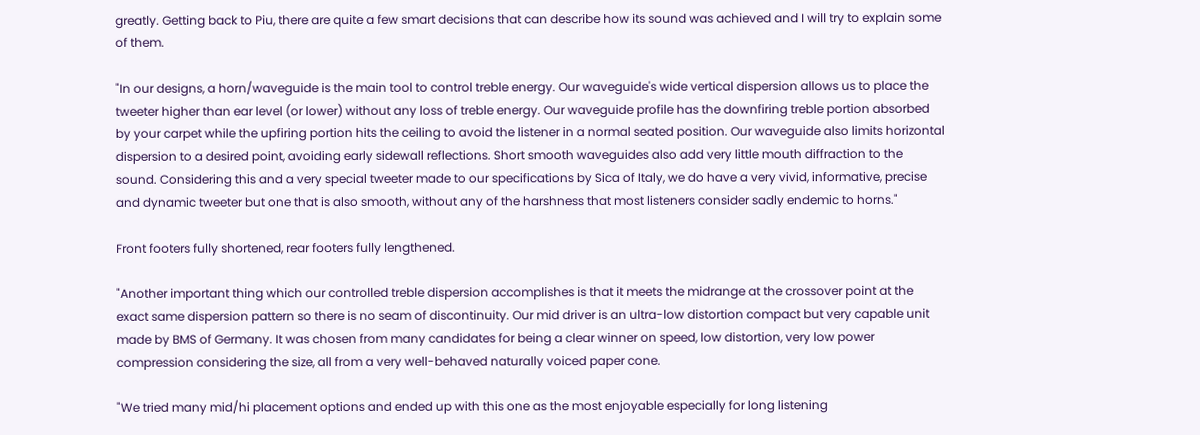greatly. Getting back to Piu, there are quite a few smart decisions that can describe how its sound was achieved and I will try to explain some of them.

"In our designs, a horn/waveguide is the main tool to control treble energy. Our waveguide's wide vertical dispersion allows us to place the tweeter higher than ear level (or lower) without any loss of treble energy. Our waveguide profile has the downfiring treble portion absorbed by your carpet while the upfiring portion hits the ceiling to avoid the listener in a normal seated position. Our waveguide also limits horizontal dispersion to a desired point, avoiding early sidewall reflections. Short smooth waveguides also add very little mouth diffraction to the sound. Considering this and a very special tweeter made to our specifications by Sica of Italy, we do have a very vivid, informative, precise and dynamic tweeter but one that is also smooth, without any of the harshness that most listeners consider sadly endemic to horns."

Front footers fully shortened, rear footers fully lengthened.

"Another important thing which our controlled treble dispersion accomplishes is that it meets the midrange at the crossover point at the exact same dispersion pattern so there is no seam of discontinuity. Our mid driver is an ultra-low distortion compact but very capable unit made by BMS of Germany. It was chosen from many candidates for being a clear winner on speed, low distortion, very low power compression considering the size, all from a very well-behaved naturally voiced paper cone.

"We tried many mid/hi placement options and ended up with this one as the most enjoyable especially for long listening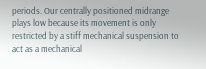periods. Our centrally positioned midrange plays low because its movement is only restricted by a stiff mechanical suspension to act as a mechanical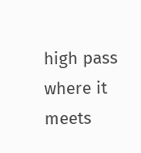high pass where it meets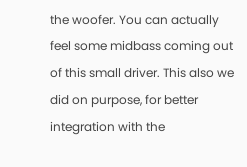the woofer. You can actually feel some midbass coming out of this small driver. This also we did on purpose, for better integration with the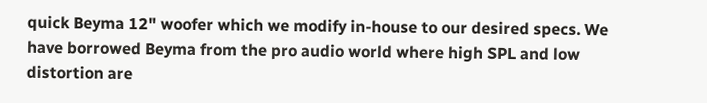quick Beyma 12" woofer which we modify in-house to our desired specs. We have borrowed Beyma from the pro audio world where high SPL and low distortion are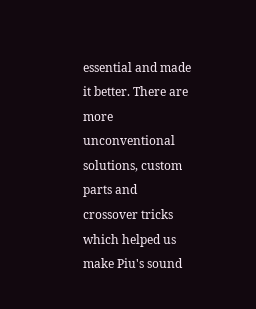essential and made it better. There are more unconventional solutions, custom parts and crossover tricks which helped us make Piu's sound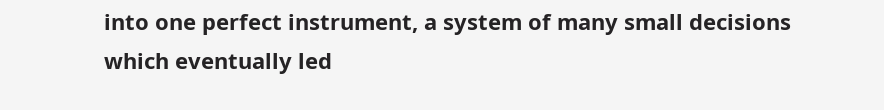into one perfect instrument, a system of many small decisions which eventually led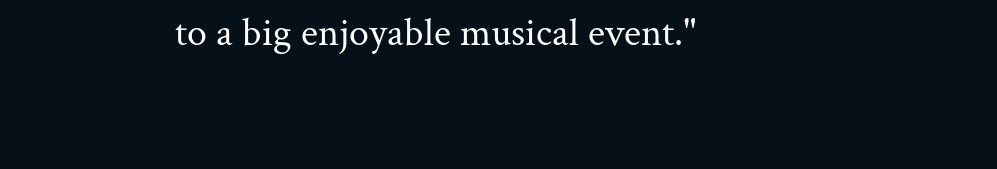to a big enjoyable musical event."